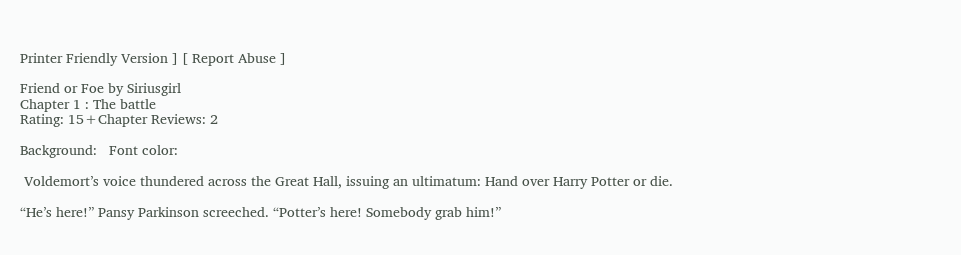Printer Friendly Version ] [ Report Abuse ]

Friend or Foe by Siriusgirl
Chapter 1 : The battle
Rating: 15+Chapter Reviews: 2

Background:   Font color:

 Voldemort’s voice thundered across the Great Hall, issuing an ultimatum: Hand over Harry Potter or die.

“He’s here!” Pansy Parkinson screeched. “Potter’s here! Somebody grab him!”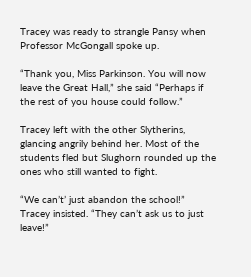Tracey was ready to strangle Pansy when Professor McGongall spoke up.

“Thank you, Miss Parkinson. You will now leave the Great Hall,” she said “Perhaps if the rest of you house could follow.”

Tracey left with the other Slytherins, glancing angrily behind her. Most of the students fled but Slughorn rounded up the ones who still wanted to fight.

“We can’t’ just abandon the school!” Tracey insisted. “They can’t ask us to just leave!”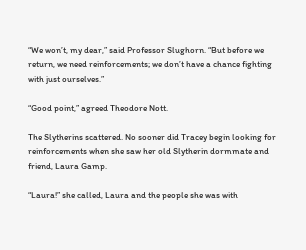“We won’t, my dear,” said Professor Slughorn. “But before we return, we need reinforcements; we don’t have a chance fighting with just ourselves.”

“Good point,” agreed Theodore Nott.

The Slytherins scattered. No sooner did Tracey begin looking for reinforcements when she saw her old Slytherin dormmate and friend, Laura Gamp.

“Laura!” she called, Laura and the people she was with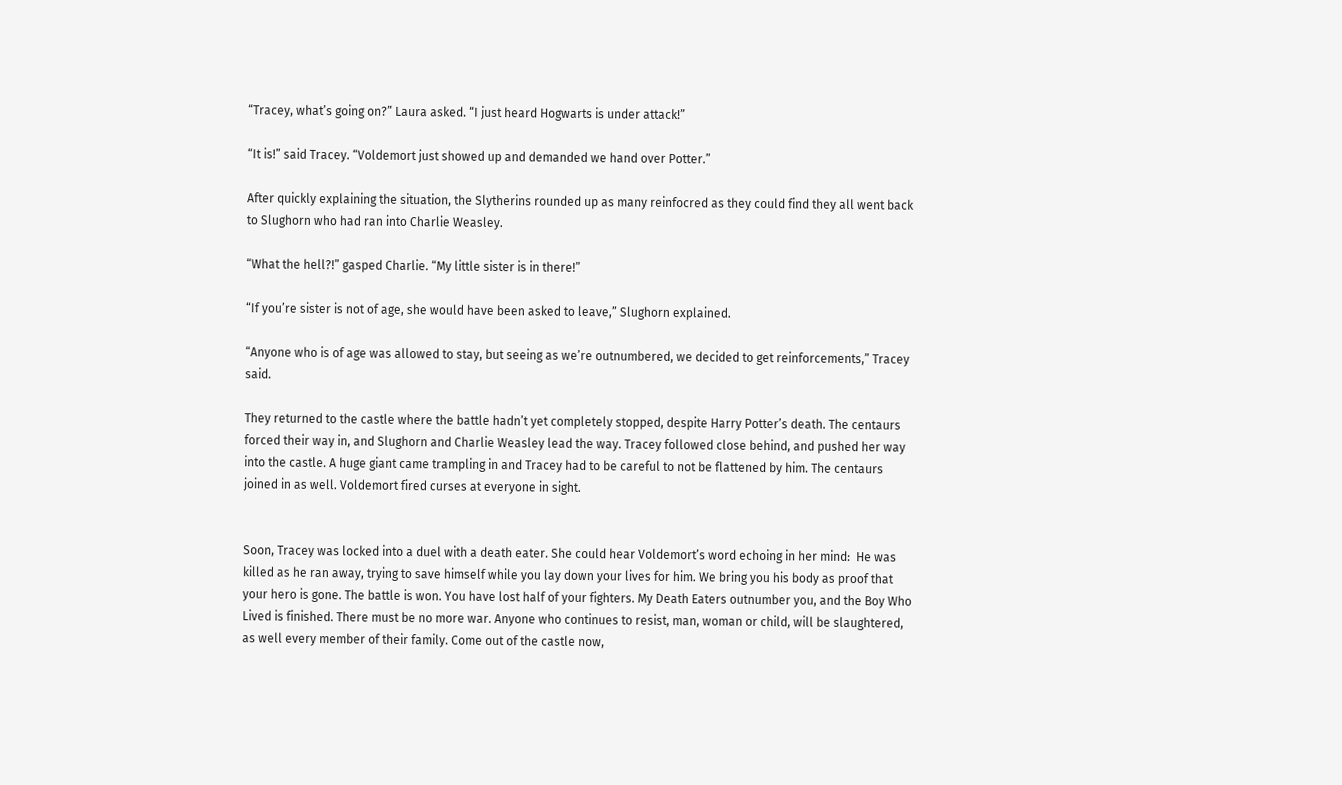“Tracey, what’s going on?” Laura asked. “I just heard Hogwarts is under attack!”

“It is!” said Tracey. “Voldemort just showed up and demanded we hand over Potter.”

After quickly explaining the situation, the Slytherins rounded up as many reinfocred as they could find they all went back to Slughorn who had ran into Charlie Weasley.

“What the hell?!” gasped Charlie. “My little sister is in there!”

“If you’re sister is not of age, she would have been asked to leave,” Slughorn explained.

“Anyone who is of age was allowed to stay, but seeing as we’re outnumbered, we decided to get reinforcements,” Tracey said.

They returned to the castle where the battle hadn’t yet completely stopped, despite Harry Potter’s death. The centaurs forced their way in, and Slughorn and Charlie Weasley lead the way. Tracey followed close behind, and pushed her way into the castle. A huge giant came trampling in and Tracey had to be careful to not be flattened by him. The centaurs joined in as well. Voldemort fired curses at everyone in sight.


Soon, Tracey was locked into a duel with a death eater. She could hear Voldemort’s word echoing in her mind:  He was killed as he ran away, trying to save himself while you lay down your lives for him. We bring you his body as proof that your hero is gone. The battle is won. You have lost half of your fighters. My Death Eaters outnumber you, and the Boy Who Lived is finished. There must be no more war. Anyone who continues to resist, man, woman or child, will be slaughtered, as well every member of their family. Come out of the castle now,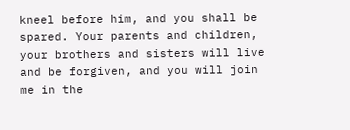kneel before him, and you shall be spared. Your parents and children, your brothers and sisters will live and be forgiven, and you will join me in the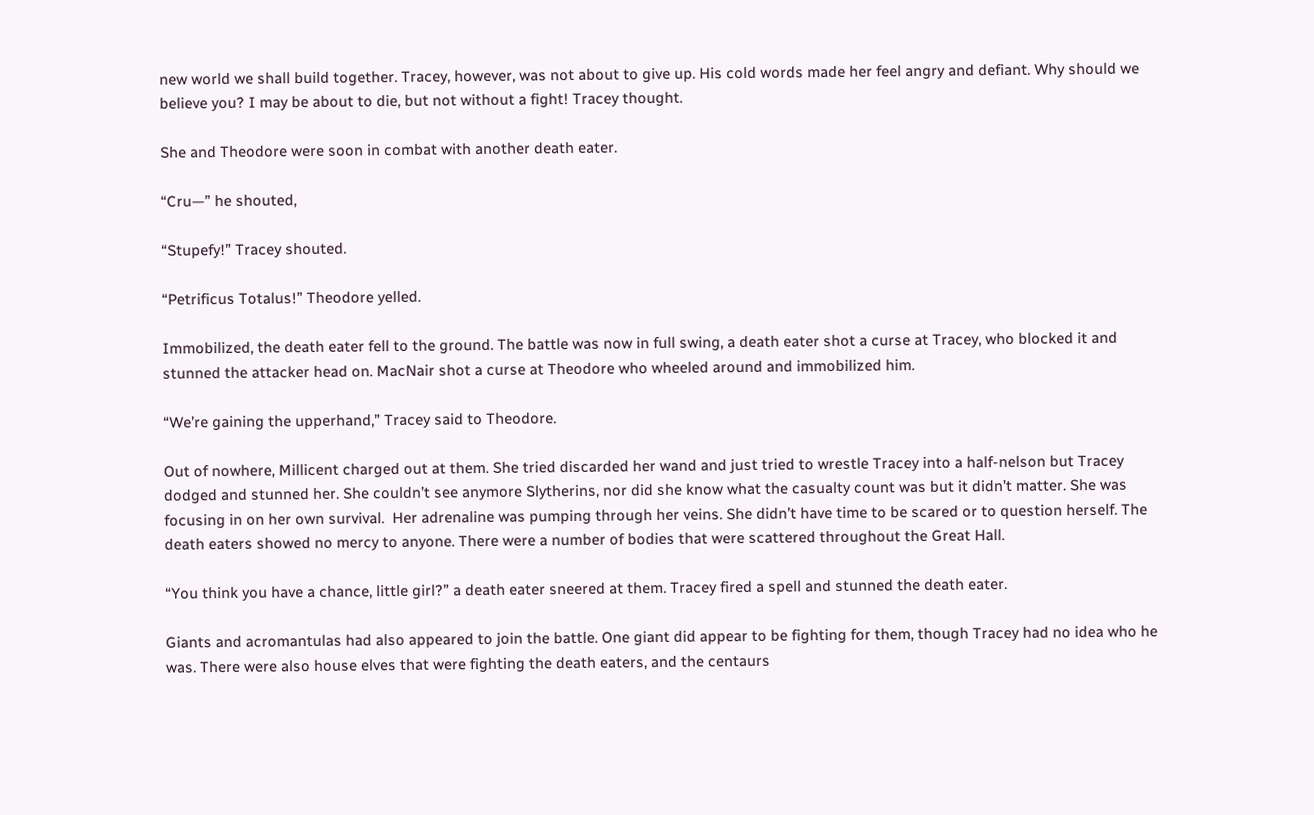new world we shall build together. Tracey, however, was not about to give up. His cold words made her feel angry and defiant. Why should we believe you? I may be about to die, but not without a fight! Tracey thought.

She and Theodore were soon in combat with another death eater.

“Cru—” he shouted,

“Stupefy!” Tracey shouted.

“Petrificus Totalus!” Theodore yelled.

Immobilized, the death eater fell to the ground. The battle was now in full swing, a death eater shot a curse at Tracey, who blocked it and stunned the attacker head on. MacNair shot a curse at Theodore who wheeled around and immobilized him.

“We’re gaining the upperhand,” Tracey said to Theodore.

Out of nowhere, Millicent charged out at them. She tried discarded her wand and just tried to wrestle Tracey into a half-nelson but Tracey dodged and stunned her. She couldn’t see anymore Slytherins, nor did she know what the casualty count was but it didn’t matter. She was focusing in on her own survival.  Her adrenaline was pumping through her veins. She didn’t have time to be scared or to question herself. The death eaters showed no mercy to anyone. There were a number of bodies that were scattered throughout the Great Hall.

“You think you have a chance, little girl?” a death eater sneered at them. Tracey fired a spell and stunned the death eater.

Giants and acromantulas had also appeared to join the battle. One giant did appear to be fighting for them, though Tracey had no idea who he was. There were also house elves that were fighting the death eaters, and the centaurs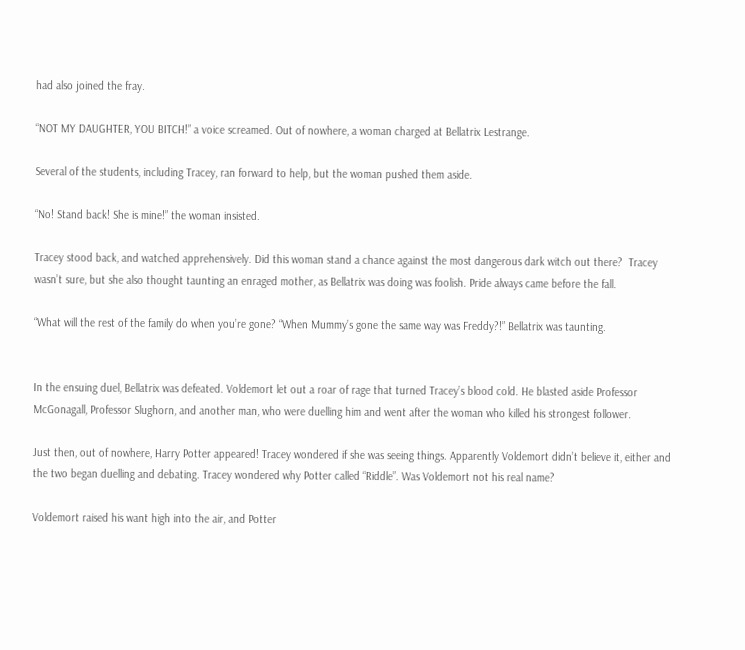had also joined the fray.

“NOT MY DAUGHTER, YOU BITCH!” a voice screamed. Out of nowhere, a woman charged at Bellatrix Lestrange.

Several of the students, including Tracey, ran forward to help, but the woman pushed them aside.

“No! Stand back! She is mine!” the woman insisted.

Tracey stood back, and watched apprehensively. Did this woman stand a chance against the most dangerous dark witch out there?  Tracey wasn’t sure, but she also thought taunting an enraged mother, as Bellatrix was doing was foolish. Pride always came before the fall.

“What will the rest of the family do when you’re gone? “When Mummy’s gone the same way was Freddy?!” Bellatrix was taunting.


In the ensuing duel, Bellatrix was defeated. Voldemort let out a roar of rage that turned Tracey’s blood cold. He blasted aside Professor McGonagall, Professor Slughorn, and another man, who were duelling him and went after the woman who killed his strongest follower.

Just then, out of nowhere, Harry Potter appeared! Tracey wondered if she was seeing things. Apparently Voldemort didn’t believe it, either and the two began duelling and debating. Tracey wondered why Potter called “Riddle”. Was Voldemort not his real name?

Voldemort raised his want high into the air, and Potter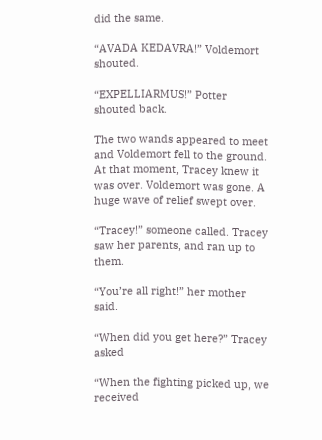did the same.

“AVADA KEDAVRA!” Voldemort shouted.

“EXPELLIARMUS!” Potter shouted back.

The two wands appeared to meet and Voldemort fell to the ground. At that moment, Tracey knew it was over. Voldemort was gone. A huge wave of relief swept over.

“Tracey!” someone called. Tracey saw her parents, and ran up to them.

“You’re all right!” her mother said.

“When did you get here?” Tracey asked

“When the fighting picked up, we received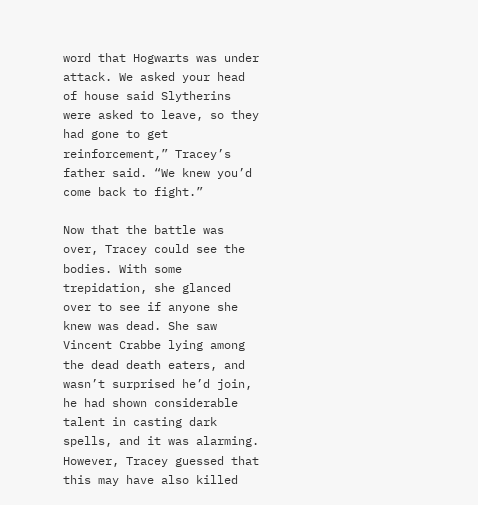word that Hogwarts was under attack. We asked your head of house said Slytherins were asked to leave, so they had gone to get reinforcement,” Tracey’s father said. “We knew you’d come back to fight.”

Now that the battle was over, Tracey could see the bodies. With some trepidation, she glanced over to see if anyone she knew was dead. She saw Vincent Crabbe lying among the dead death eaters, and wasn’t surprised he’d join, he had shown considerable talent in casting dark spells, and it was alarming. However, Tracey guessed that this may have also killed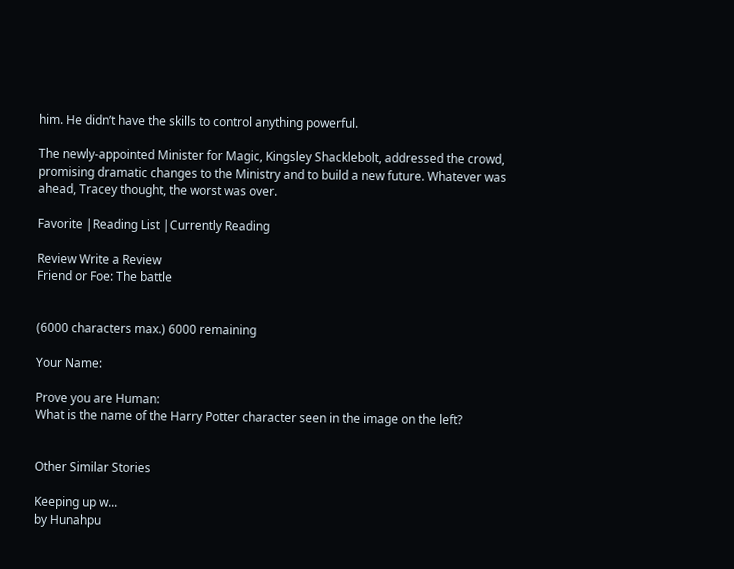him. He didn’t have the skills to control anything powerful.

The newly-appointed Minister for Magic, Kingsley Shacklebolt, addressed the crowd, promising dramatic changes to the Ministry and to build a new future. Whatever was ahead, Tracey thought, the worst was over.

Favorite |Reading List |Currently Reading

Review Write a Review
Friend or Foe: The battle


(6000 characters max.) 6000 remaining

Your Name:

Prove you are Human:
What is the name of the Harry Potter character seen in the image on the left?


Other Similar Stories

Keeping up w...
by Hunahpu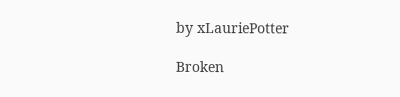by xLauriePotter

Broken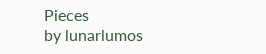Pieces
by lunarlumos